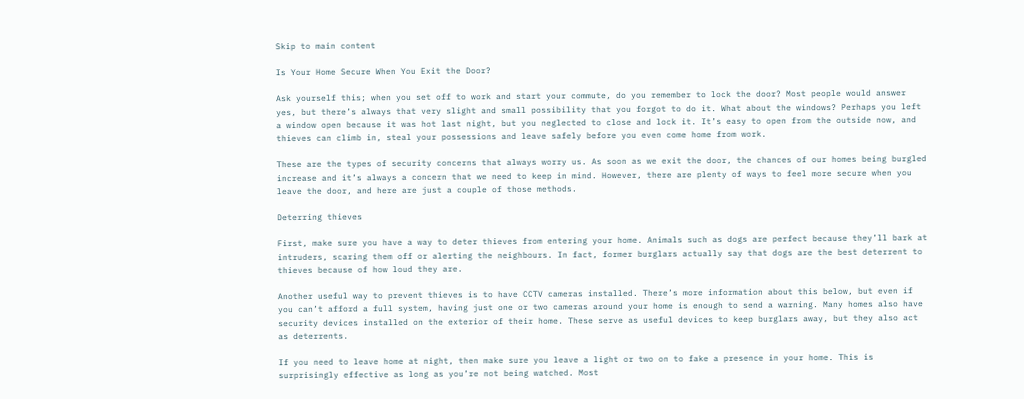Skip to main content

Is Your Home Secure When You Exit the Door?

Ask yourself this; when you set off to work and start your commute, do you remember to lock the door? Most people would answer yes, but there’s always that very slight and small possibility that you forgot to do it. What about the windows? Perhaps you left a window open because it was hot last night, but you neglected to close and lock it. It’s easy to open from the outside now, and thieves can climb in, steal your possessions and leave safely before you even come home from work.

These are the types of security concerns that always worry us. As soon as we exit the door, the chances of our homes being burgled increase and it’s always a concern that we need to keep in mind. However, there are plenty of ways to feel more secure when you leave the door, and here are just a couple of those methods.

Deterring thieves

First, make sure you have a way to deter thieves from entering your home. Animals such as dogs are perfect because they’ll bark at intruders, scaring them off or alerting the neighbours. In fact, former burglars actually say that dogs are the best deterrent to thieves because of how loud they are.

Another useful way to prevent thieves is to have CCTV cameras installed. There’s more information about this below, but even if you can’t afford a full system, having just one or two cameras around your home is enough to send a warning. Many homes also have security devices installed on the exterior of their home. These serve as useful devices to keep burglars away, but they also act as deterrents.

If you need to leave home at night, then make sure you leave a light or two on to fake a presence in your home. This is surprisingly effective as long as you’re not being watched. Most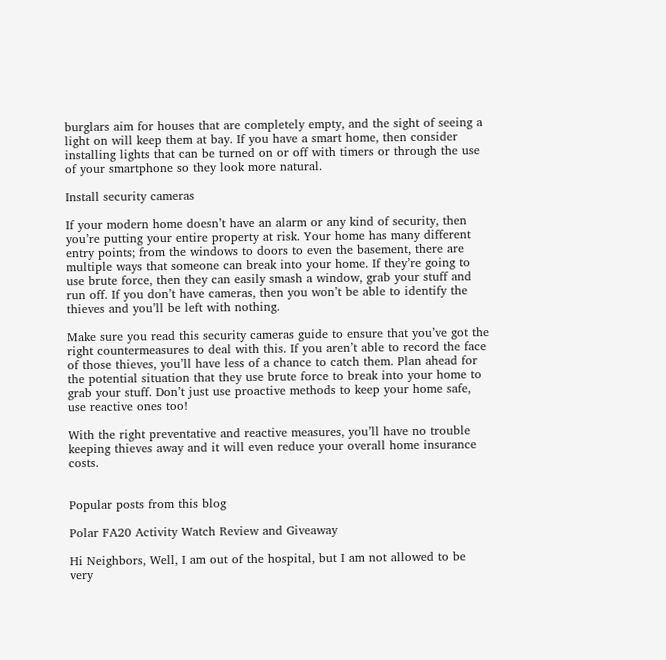burglars aim for houses that are completely empty, and the sight of seeing a light on will keep them at bay. If you have a smart home, then consider installing lights that can be turned on or off with timers or through the use of your smartphone so they look more natural.

Install security cameras

If your modern home doesn’t have an alarm or any kind of security, then you’re putting your entire property at risk. Your home has many different entry points; from the windows to doors to even the basement, there are multiple ways that someone can break into your home. If they’re going to use brute force, then they can easily smash a window, grab your stuff and run off. If you don’t have cameras, then you won’t be able to identify the thieves and you’ll be left with nothing.

Make sure you read this security cameras guide to ensure that you’ve got the right countermeasures to deal with this. If you aren’t able to record the face of those thieves, you’ll have less of a chance to catch them. Plan ahead for the potential situation that they use brute force to break into your home to grab your stuff. Don’t just use proactive methods to keep your home safe, use reactive ones too!

With the right preventative and reactive measures, you’ll have no trouble keeping thieves away and it will even reduce your overall home insurance costs.


Popular posts from this blog

Polar FA20 Activity Watch Review and Giveaway

Hi Neighbors, Well, I am out of the hospital, but I am not allowed to be very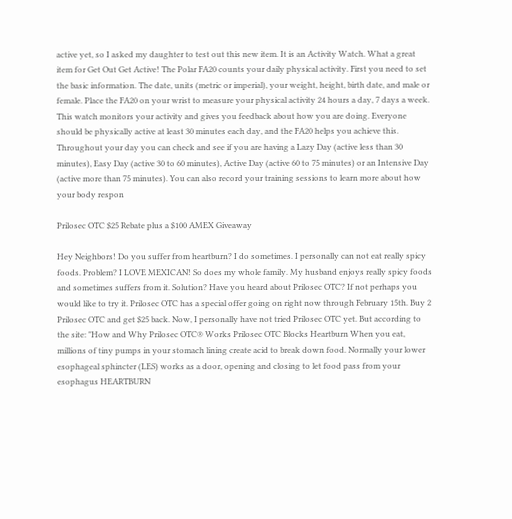active yet, so I asked my daughter to test out this new item. It is an Activity Watch. What a great item for Get Out Get Active! The Polar FA20 counts your daily physical activity. First you need to set the basic information. The date, units (metric or imperial), your weight, height, birth date, and male or female. Place the FA20 on your wrist to measure your physical activity 24 hours a day, 7 days a week. This watch monitors your activity and gives you feedback about how you are doing. Everyone should be physically active at least 30 minutes each day, and the FA20 helps you achieve this. Throughout your day you can check and see if you are having a Lazy Day (active less than 30 minutes), Easy Day (active 30 to 60 minutes), Active Day (active 60 to 75 minutes) or an Intensive Day (active more than 75 minutes). You can also record your training sessions to learn more about how your body respon

Prilosec OTC $25 Rebate plus a $100 AMEX Giveaway

Hey Neighbors! Do you suffer from heartburn? I do sometimes. I personally can not eat really spicy foods. Problem? I LOVE MEXICAN! So does my whole family. My husband enjoys really spicy foods and sometimes suffers from it. Solution? Have you heard about Prilosec OTC? If not perhaps you would like to try it. Prilosec OTC has a special offer going on right now through February 15th. Buy 2 Prilosec OTC and get $25 back. Now, I personally have not tried Prilosec OTC yet. But according to the site: "How and Why Prilosec OTC® Works Prilosec OTC Blocks Heartburn When you eat, millions of tiny pumps in your stomach lining create acid to break down food. Normally your lower esophageal sphincter (LES) works as a door, opening and closing to let food pass from your esophagus HEARTBURN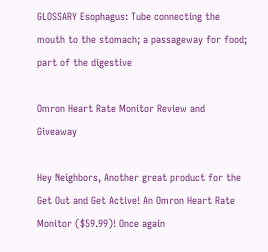GLOSSARY Esophagus: Tube connecting the mouth to the stomach; a passageway for food; part of the digestive

Omron Heart Rate Monitor Review and Giveaway

Hey Neighbors, Another great product for the Get Out and Get Active! An Omron Heart Rate Monitor ($59.99)! Once again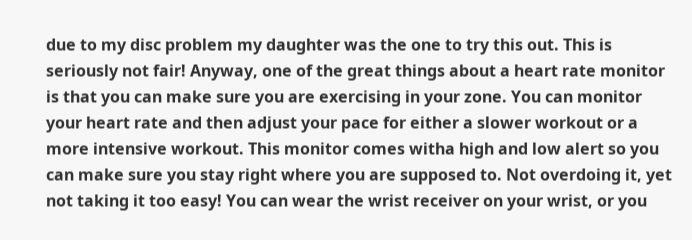due to my disc problem my daughter was the one to try this out. This is seriously not fair! Anyway, one of the great things about a heart rate monitor is that you can make sure you are exercising in your zone. You can monitor your heart rate and then adjust your pace for either a slower workout or a more intensive workout. This monitor comes witha high and low alert so you can make sure you stay right where you are supposed to. Not overdoing it, yet not taking it too easy! You can wear the wrist receiver on your wrist, or you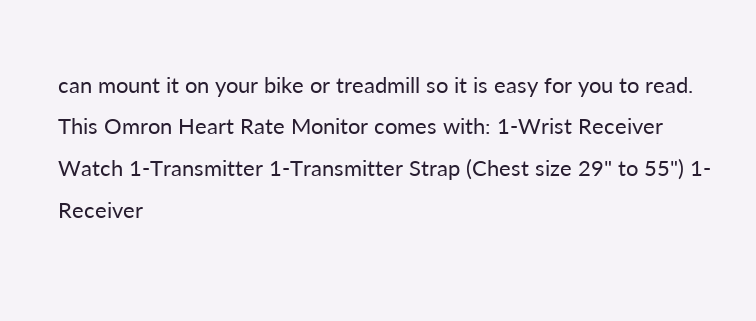can mount it on your bike or treadmill so it is easy for you to read. This Omron Heart Rate Monitor comes with: 1-Wrist Receiver Watch 1-Transmitter 1-Transmitter Strap (Chest size 29" to 55") 1-Receiver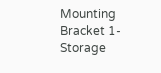Mounting Bracket 1-Storage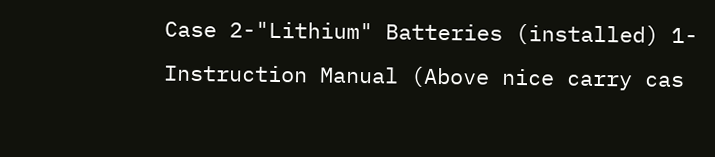Case 2-"Lithium" Batteries (installed) 1-Instruction Manual (Above nice carry cas